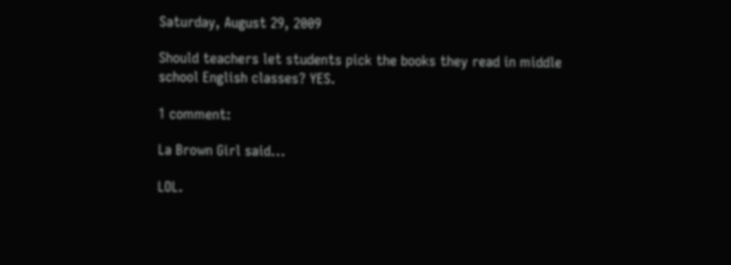Saturday, August 29, 2009

Should teachers let students pick the books they read in middle school English classes? YES.

1 comment:

La Brown Girl said...

LOL.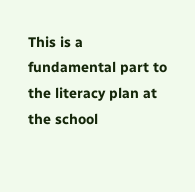This is a fundamental part to the literacy plan at the school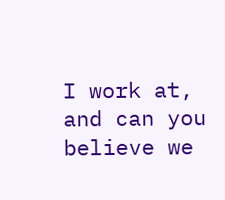I work at, and can you believe we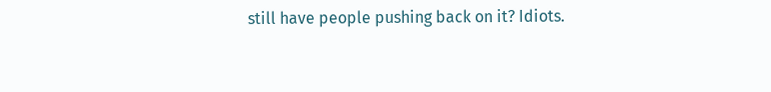still have people pushing back on it? Idiots.